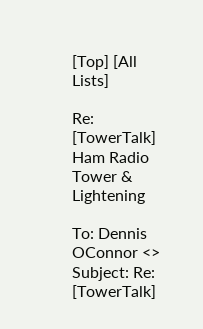[Top] [All Lists]

Re: [TowerTalk] Ham Radio Tower & Lightening

To: Dennis OConnor <>
Subject: Re: [TowerTalk]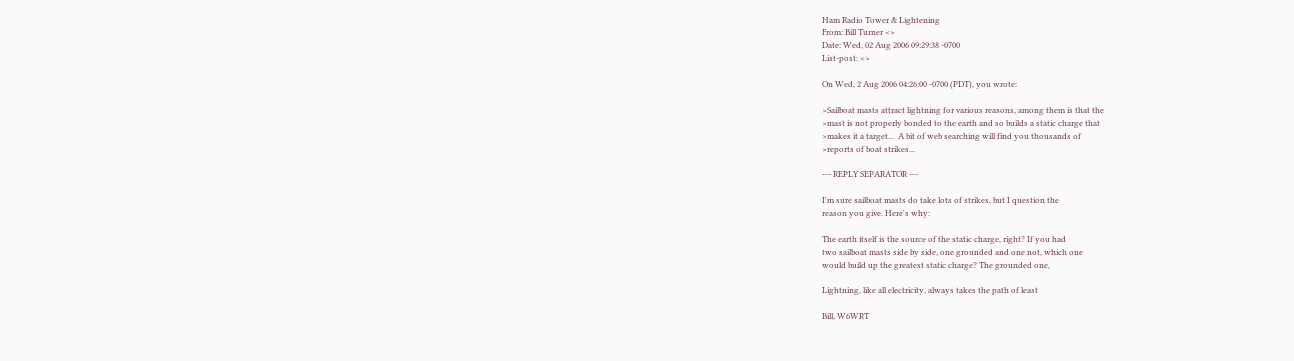Ham Radio Tower & Lightening
From: Bill Turner <>
Date: Wed, 02 Aug 2006 09:29:38 -0700
List-post: <>

On Wed, 2 Aug 2006 04:26:00 -0700 (PDT), you wrote:

>Sailboat masts attract lightning for various reasons, among them is that the
>mast is not properly bonded to the earth and so builds a static charge that
>makes it a target...  A bit of web searching will find you thousands of
>reports of boat strikes...

--- REPLY SEPARATOR ---

I'm sure sailboat masts do take lots of strikes, but I question the
reason you give. Here's why:

The earth itself is the source of the static charge, right? If you had
two sailboat masts side by side, one grounded and one not, which one
would build up the greatest static charge? The grounded one,

Lightning, like all electricity, always takes the path of least

Bill, W6WRT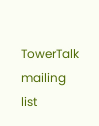TowerTalk mailing list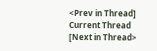<Prev in Thread] Current Thread [Next in Thread>